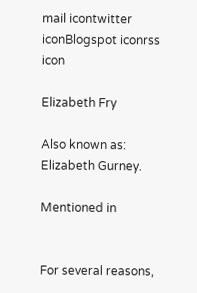mail icontwitter iconBlogspot iconrss icon

Elizabeth Fry

Also known as: Elizabeth Gurney.

Mentioned in


For several reasons,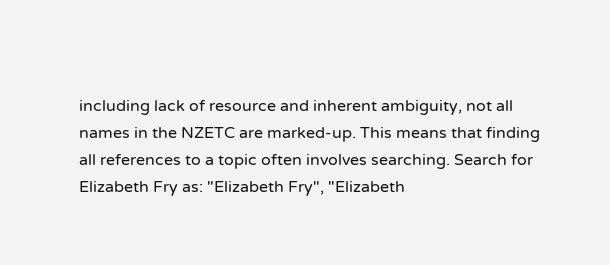including lack of resource and inherent ambiguity, not all names in the NZETC are marked-up. This means that finding all references to a topic often involves searching. Search for Elizabeth Fry as: "Elizabeth Fry", "Elizabeth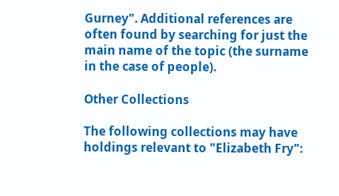Gurney". Additional references are often found by searching for just the main name of the topic (the surname in the case of people).

Other Collections

The following collections may have holdings relevant to "Elizabeth Fry":